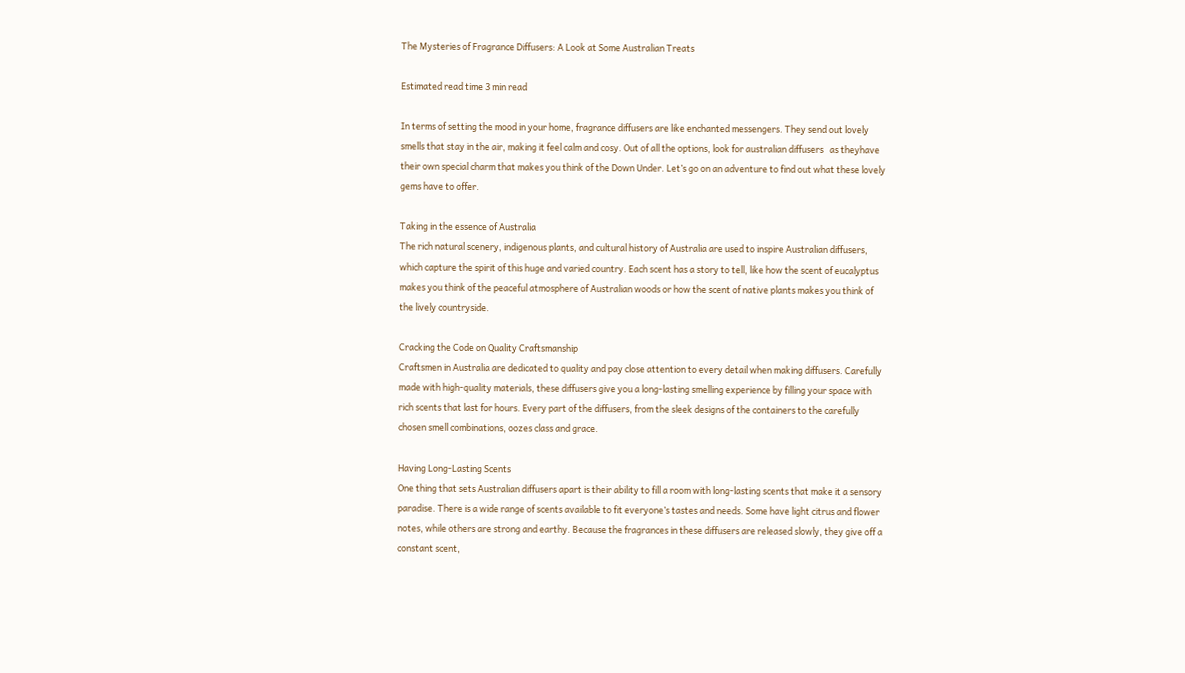The Mysteries of Fragrance Diffusers: A Look at Some Australian Treats

Estimated read time 3 min read

In terms of setting the mood in your home, fragrance diffusers are like enchanted messengers. They send out lovely smells that stay in the air, making it feel calm and cosy. Out of all the options, look for australian diffusers   as theyhave their own special charm that makes you think of the Down Under. Let’s go on an adventure to find out what these lovely gems have to offer.

Taking in the essence of Australia
The rich natural scenery, indigenous plants, and cultural history of Australia are used to inspire Australian diffusers, which capture the spirit of this huge and varied country. Each scent has a story to tell, like how the scent of eucalyptus makes you think of the peaceful atmosphere of Australian woods or how the scent of native plants makes you think of the lively countryside.

Cracking the Code on Quality Craftsmanship
Craftsmen in Australia are dedicated to quality and pay close attention to every detail when making diffusers. Carefully made with high-quality materials, these diffusers give you a long-lasting smelling experience by filling your space with rich scents that last for hours. Every part of the diffusers, from the sleek designs of the containers to the carefully chosen smell combinations, oozes class and grace.

Having Long-Lasting Scents
One thing that sets Australian diffusers apart is their ability to fill a room with long-lasting scents that make it a sensory paradise. There is a wide range of scents available to fit everyone’s tastes and needs. Some have light citrus and flower notes, while others are strong and earthy. Because the fragrances in these diffusers are released slowly, they give off a constant scent,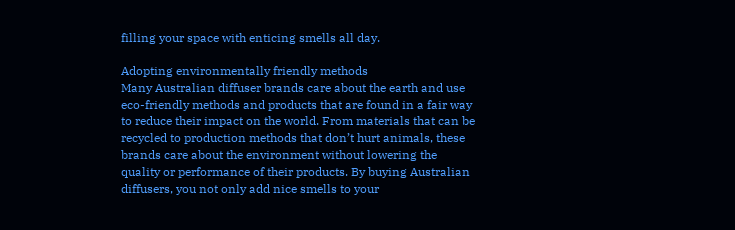filling your space with enticing smells all day.

Adopting environmentally friendly methods
Many Australian diffuser brands care about the earth and use eco-friendly methods and products that are found in a fair way to reduce their impact on the world. From materials that can be recycled to production methods that don’t hurt animals, these brands care about the environment without lowering the quality or performance of their products. By buying Australian diffusers, you not only add nice smells to your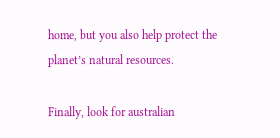home, but you also help protect the planet’s natural resources.

Finally, look for australian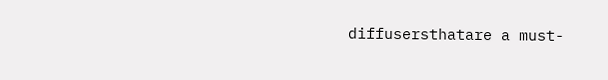diffusersthatare a must-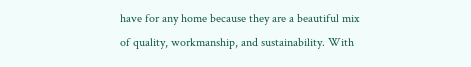have for any home because they are a beautiful mix of quality, workmanship, and sustainability. With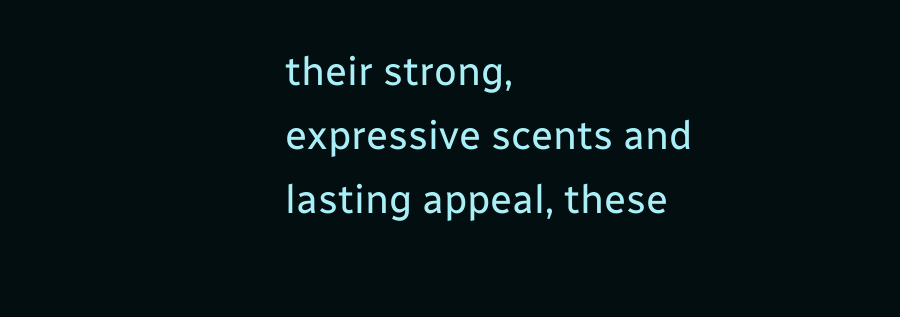their strong, expressive scents and lasting appeal, these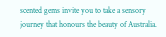scented gems invite you to take a sensory journey that honours the beauty of Australia.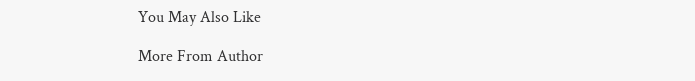You May Also Like

More From Author